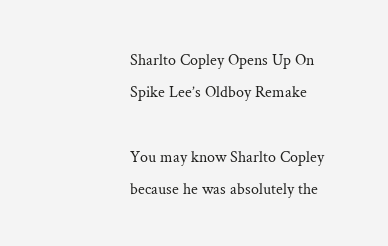Sharlto Copley Opens Up On Spike Lee’s Oldboy Remake

You may know Sharlto Copley because he was absolutely the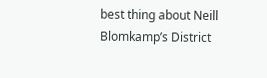best thing about Neill Blomkamp’s District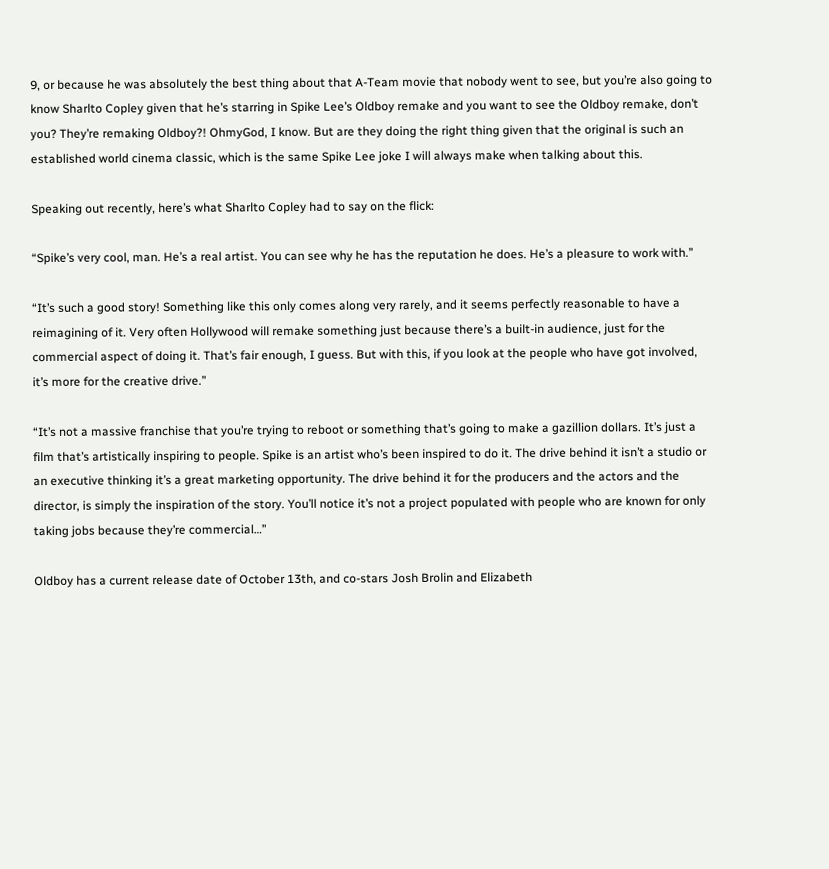9, or because he was absolutely the best thing about that A-Team movie that nobody went to see, but you’re also going to know Sharlto Copley given that he’s starring in Spike Lee’s Oldboy remake and you want to see the Oldboy remake, don’t you? They’re remaking Oldboy?! OhmyGod, I know. But are they doing the right thing given that the original is such an established world cinema classic, which is the same Spike Lee joke I will always make when talking about this.

Speaking out recently, here’s what Sharlto Copley had to say on the flick:

“Spike’s very cool, man. He’s a real artist. You can see why he has the reputation he does. He’s a pleasure to work with.”

“It’s such a good story! Something like this only comes along very rarely, and it seems perfectly reasonable to have a reimagining of it. Very often Hollywood will remake something just because there’s a built-in audience, just for the commercial aspect of doing it. That’s fair enough, I guess. But with this, if you look at the people who have got involved, it’s more for the creative drive.”

“It’s not a massive franchise that you’re trying to reboot or something that’s going to make a gazillion dollars. It’s just a film that’s artistically inspiring to people. Spike is an artist who’s been inspired to do it. The drive behind it isn’t a studio or an executive thinking it’s a great marketing opportunity. The drive behind it for the producers and the actors and the director, is simply the inspiration of the story. You’ll notice it’s not a project populated with people who are known for only taking jobs because they’re commercial…”

Oldboy has a current release date of October 13th, and co-stars Josh Brolin and Elizabeth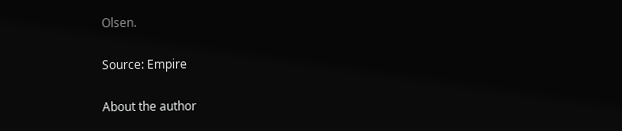Olsen.

Source: Empire

About the author